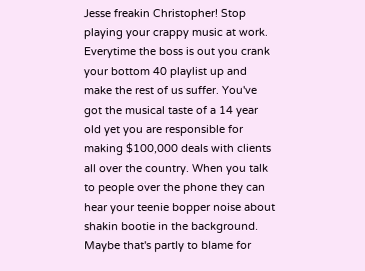Jesse freakin Christopher! Stop playing your crappy music at work. Everytime the boss is out you crank your bottom 40 playlist up and make the rest of us suffer. You've got the musical taste of a 14 year old yet you are responsible for making $100,000 deals with clients all over the country. When you talk to people over the phone they can hear your teenie bopper noise about shakin bootie in the background. Maybe that's partly to blame for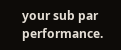your sub par performance.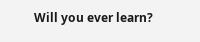Will you ever learn?